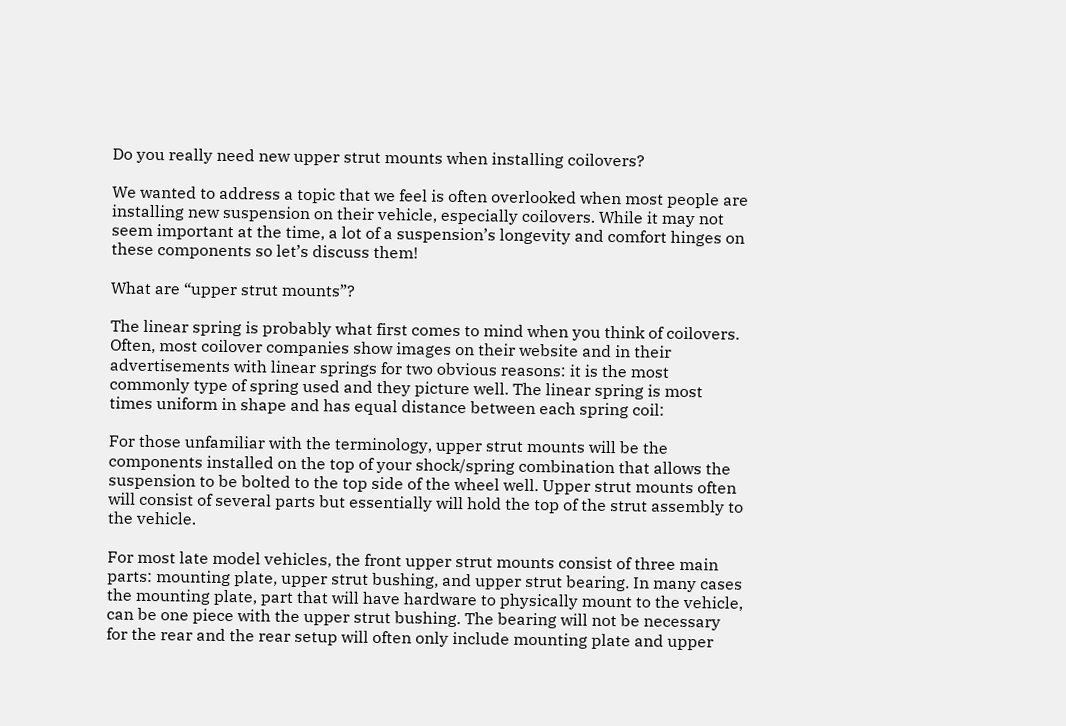Do you really need new upper strut mounts when installing coilovers?

We wanted to address a topic that we feel is often overlooked when most people are installing new suspension on their vehicle, especially coilovers. While it may not seem important at the time, a lot of a suspension’s longevity and comfort hinges on these components so let’s discuss them!

What are “upper strut mounts”?

The linear spring is probably what first comes to mind when you think of coilovers. Often, most coilover companies show images on their website and in their advertisements with linear springs for two obvious reasons: it is the most commonly type of spring used and they picture well. The linear spring is most times uniform in shape and has equal distance between each spring coil:

For those unfamiliar with the terminology, upper strut mounts will be the components installed on the top of your shock/spring combination that allows the suspension to be bolted to the top side of the wheel well. Upper strut mounts often will consist of several parts but essentially will hold the top of the strut assembly to the vehicle.

For most late model vehicles, the front upper strut mounts consist of three main parts: mounting plate, upper strut bushing, and upper strut bearing. In many cases the mounting plate, part that will have hardware to physically mount to the vehicle, can be one piece with the upper strut bushing. The bearing will not be necessary for the rear and the rear setup will often only include mounting plate and upper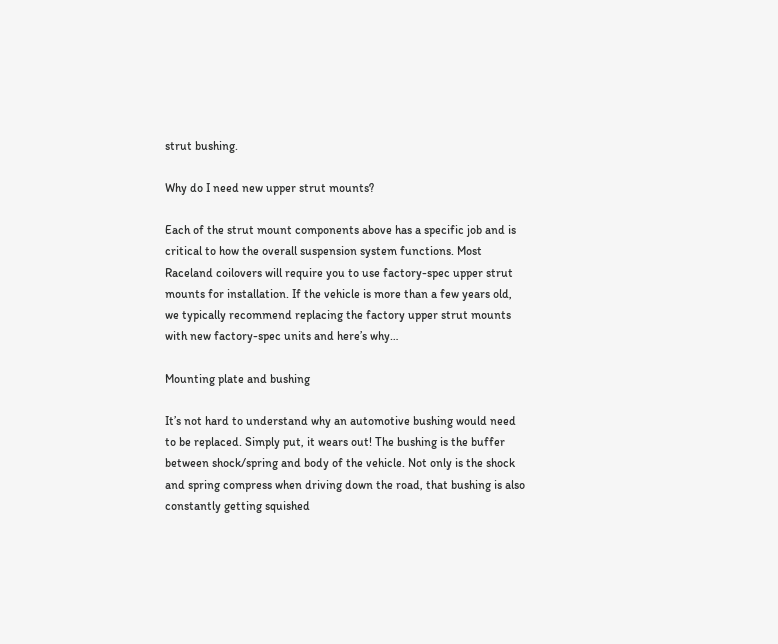strut bushing.

Why do I need new upper strut mounts?

Each of the strut mount components above has a specific job and is critical to how the overall suspension system functions. Most Raceland coilovers will require you to use factory-spec upper strut mounts for installation. If the vehicle is more than a few years old, we typically recommend replacing the factory upper strut mounts with new factory-spec units and here’s why…

Mounting plate and bushing

It’s not hard to understand why an automotive bushing would need to be replaced. Simply put, it wears out! The bushing is the buffer between shock/spring and body of the vehicle. Not only is the shock and spring compress when driving down the road, that bushing is also constantly getting squished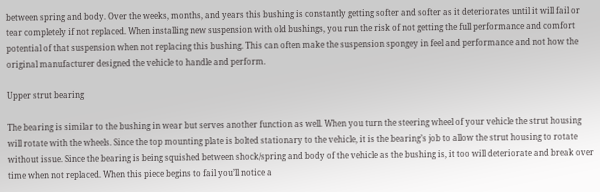between spring and body. Over the weeks, months, and years this bushing is constantly getting softer and softer as it deteriorates until it will fail or tear completely if not replaced. When installing new suspension with old bushings, you run the risk of not getting the full performance and comfort potential of that suspension when not replacing this bushing. This can often make the suspension spongey in feel and performance and not how the original manufacturer designed the vehicle to handle and perform.

Upper strut bearing

The bearing is similar to the bushing in wear but serves another function as well. When you turn the steering wheel of your vehicle the strut housing will rotate with the wheels. Since the top mounting plate is bolted stationary to the vehicle, it is the bearing’s job to allow the strut housing to rotate without issue. Since the bearing is being squished between shock/spring and body of the vehicle as the bushing is, it too will deteriorate and break over time when not replaced. When this piece begins to fail you’ll notice a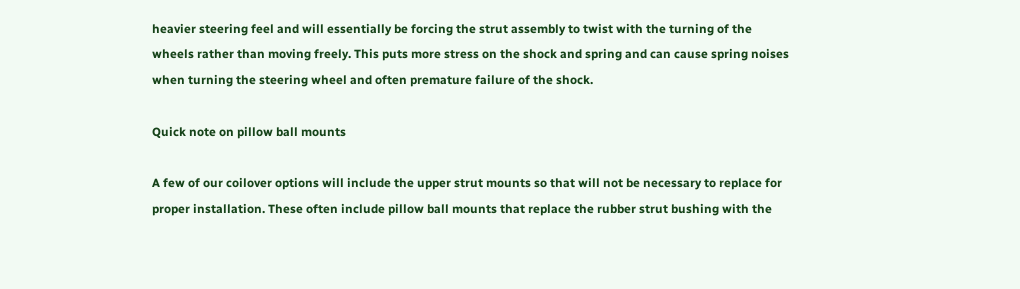heavier steering feel and will essentially be forcing the strut assembly to twist with the turning of the wheels rather than moving freely. This puts more stress on the shock and spring and can cause spring noises when turning the steering wheel and often premature failure of the shock.

Quick note on pillow ball mounts

A few of our coilover options will include the upper strut mounts so that will not be necessary to replace for proper installation. These often include pillow ball mounts that replace the rubber strut bushing with the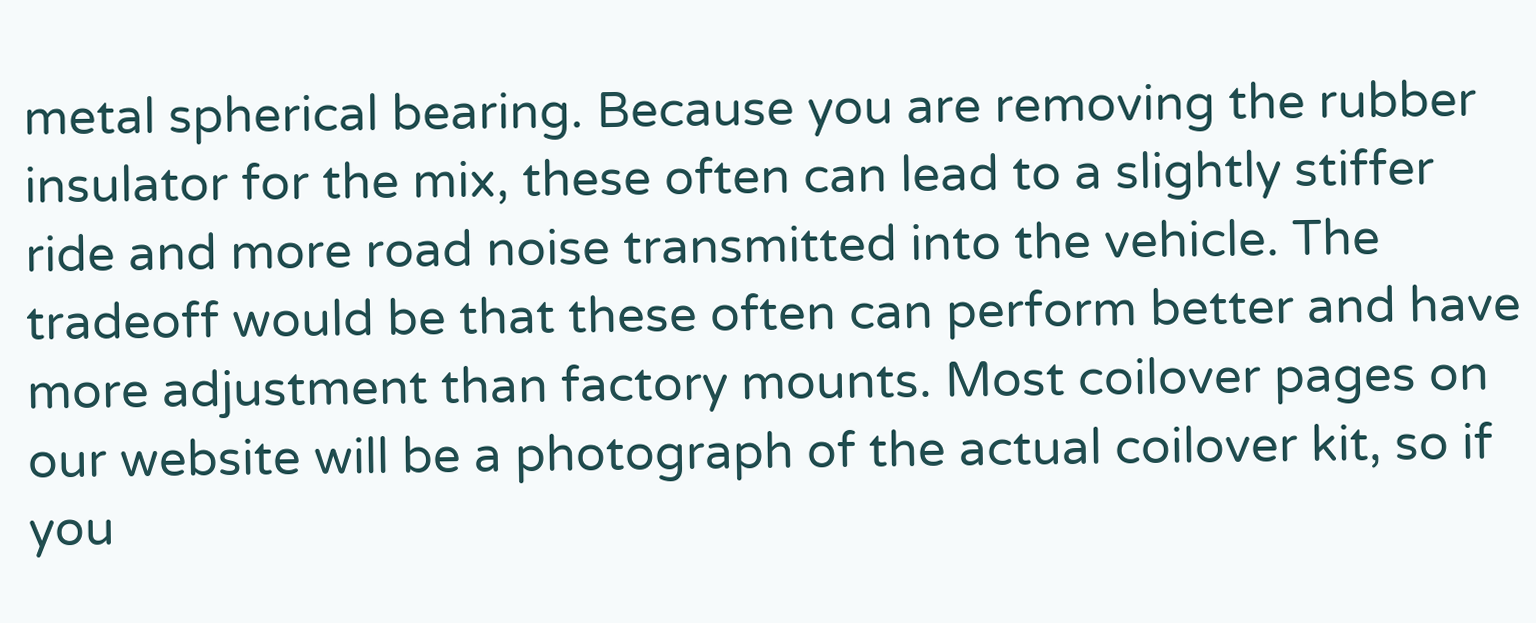metal spherical bearing. Because you are removing the rubber insulator for the mix, these often can lead to a slightly stiffer ride and more road noise transmitted into the vehicle. The tradeoff would be that these often can perform better and have more adjustment than factory mounts. Most coilover pages on our website will be a photograph of the actual coilover kit, so if you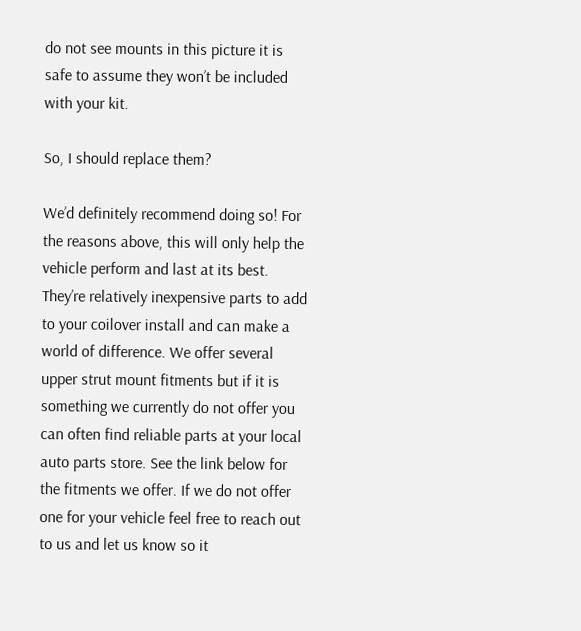do not see mounts in this picture it is safe to assume they won’t be included with your kit.

So, I should replace them?

We’d definitely recommend doing so! For the reasons above, this will only help the vehicle perform and last at its best. They’re relatively inexpensive parts to add to your coilover install and can make a world of difference. We offer several upper strut mount fitments but if it is something we currently do not offer you can often find reliable parts at your local auto parts store. See the link below for the fitments we offer. If we do not offer one for your vehicle feel free to reach out to us and let us know so it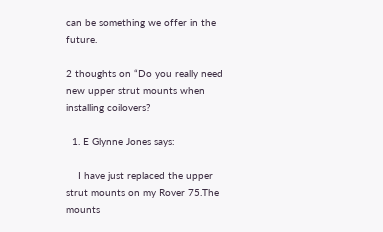can be something we offer in the future.

2 thoughts on “Do you really need new upper strut mounts when installing coilovers?

  1. E Glynne Jones says:

    I have just replaced the upper strut mounts on my Rover 75.The mounts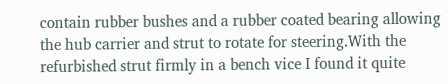contain rubber bushes and a rubber coated bearing allowing the hub carrier and strut to rotate for steering.With the refurbished strut firmly in a bench vice I found it quite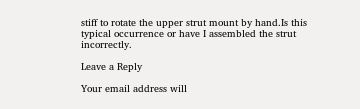stiff to rotate the upper strut mount by hand.Is this typical occurrence or have I assembled the strut incorrectly.

Leave a Reply

Your email address will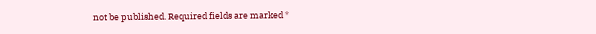not be published. Required fields are marked *